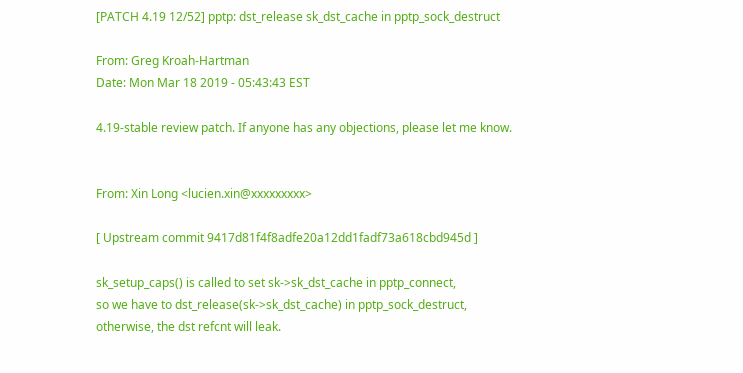[PATCH 4.19 12/52] pptp: dst_release sk_dst_cache in pptp_sock_destruct

From: Greg Kroah-Hartman
Date: Mon Mar 18 2019 - 05:43:43 EST

4.19-stable review patch. If anyone has any objections, please let me know.


From: Xin Long <lucien.xin@xxxxxxxxx>

[ Upstream commit 9417d81f4f8adfe20a12dd1fadf73a618cbd945d ]

sk_setup_caps() is called to set sk->sk_dst_cache in pptp_connect,
so we have to dst_release(sk->sk_dst_cache) in pptp_sock_destruct,
otherwise, the dst refcnt will leak.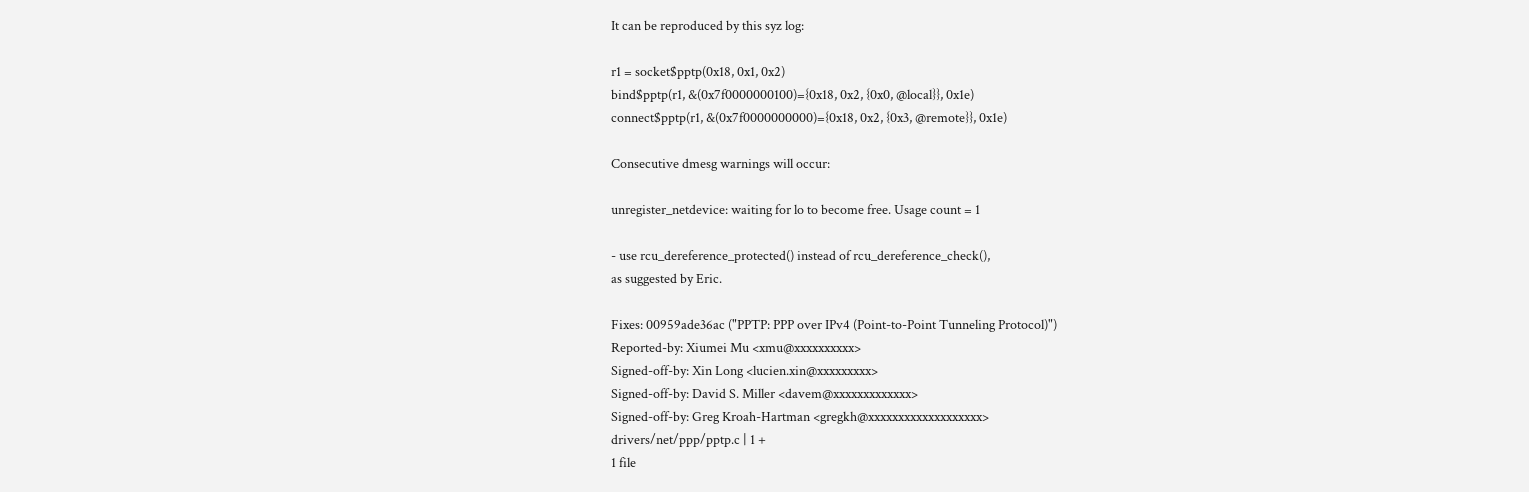It can be reproduced by this syz log:

r1 = socket$pptp(0x18, 0x1, 0x2)
bind$pptp(r1, &(0x7f0000000100)={0x18, 0x2, {0x0, @local}}, 0x1e)
connect$pptp(r1, &(0x7f0000000000)={0x18, 0x2, {0x3, @remote}}, 0x1e)

Consecutive dmesg warnings will occur:

unregister_netdevice: waiting for lo to become free. Usage count = 1

- use rcu_dereference_protected() instead of rcu_dereference_check(),
as suggested by Eric.

Fixes: 00959ade36ac ("PPTP: PPP over IPv4 (Point-to-Point Tunneling Protocol)")
Reported-by: Xiumei Mu <xmu@xxxxxxxxxx>
Signed-off-by: Xin Long <lucien.xin@xxxxxxxxx>
Signed-off-by: David S. Miller <davem@xxxxxxxxxxxxx>
Signed-off-by: Greg Kroah-Hartman <gregkh@xxxxxxxxxxxxxxxxxxx>
drivers/net/ppp/pptp.c | 1 +
1 file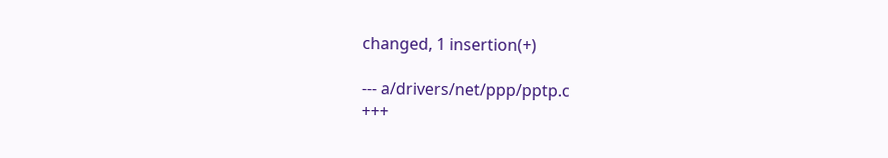changed, 1 insertion(+)

--- a/drivers/net/ppp/pptp.c
+++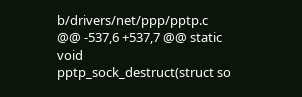b/drivers/net/ppp/pptp.c
@@ -537,6 +537,7 @@ static void pptp_sock_destruct(struct so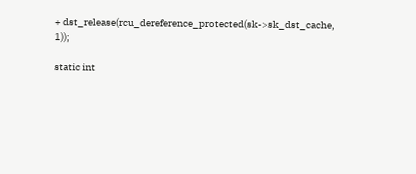+ dst_release(rcu_dereference_protected(sk->sk_dst_cache, 1));

static int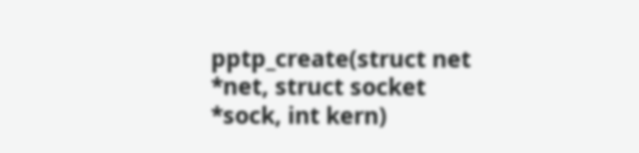pptp_create(struct net *net, struct socket *sock, int kern)